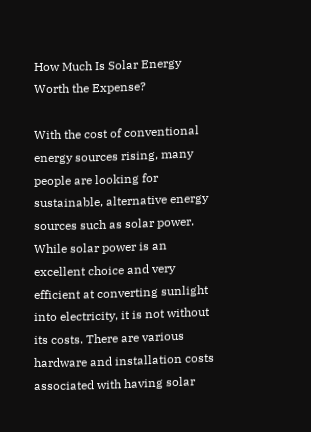How Much Is Solar Energy Worth the Expense?

With the cost of conventional energy sources rising, many people are looking for sustainable, alternative energy sources such as solar power. While solar power is an excellent choice and very efficient at converting sunlight into electricity, it is not without its costs. There are various hardware and installation costs associated with having solar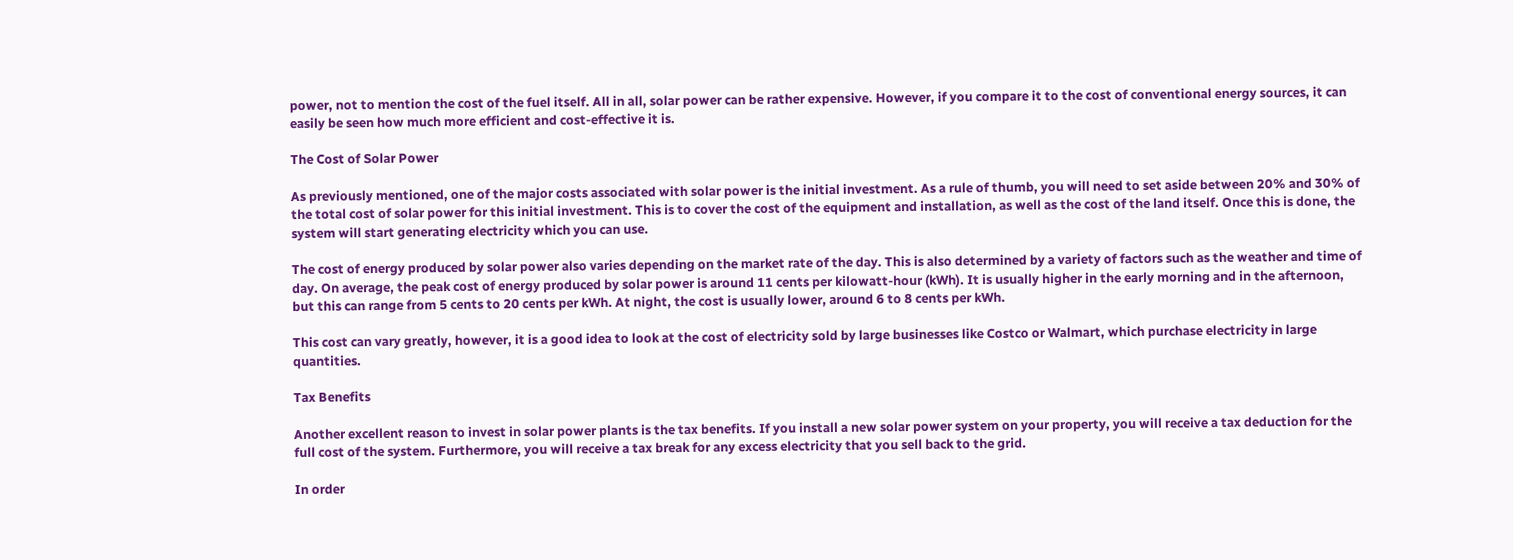power, not to mention the cost of the fuel itself. All in all, solar power can be rather expensive. However, if you compare it to the cost of conventional energy sources, it can easily be seen how much more efficient and cost-effective it is.

The Cost of Solar Power

As previously mentioned, one of the major costs associated with solar power is the initial investment. As a rule of thumb, you will need to set aside between 20% and 30% of the total cost of solar power for this initial investment. This is to cover the cost of the equipment and installation, as well as the cost of the land itself. Once this is done, the system will start generating electricity which you can use.

The cost of energy produced by solar power also varies depending on the market rate of the day. This is also determined by a variety of factors such as the weather and time of day. On average, the peak cost of energy produced by solar power is around 11 cents per kilowatt-hour (kWh). It is usually higher in the early morning and in the afternoon, but this can range from 5 cents to 20 cents per kWh. At night, the cost is usually lower, around 6 to 8 cents per kWh.

This cost can vary greatly, however, it is a good idea to look at the cost of electricity sold by large businesses like Costco or Walmart, which purchase electricity in large quantities.

Tax Benefits

Another excellent reason to invest in solar power plants is the tax benefits. If you install a new solar power system on your property, you will receive a tax deduction for the full cost of the system. Furthermore, you will receive a tax break for any excess electricity that you sell back to the grid.

In order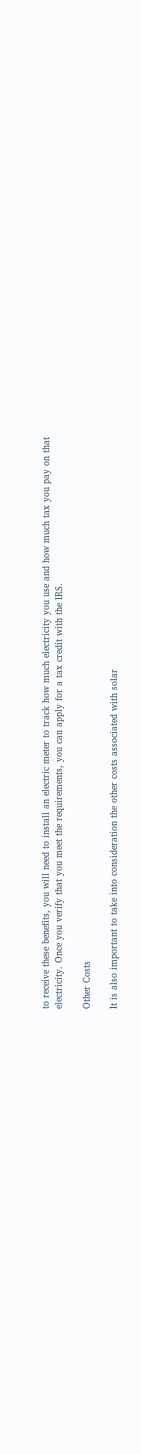to receive these benefits, you will need to install an electric meter to track how much electricity you use and how much tax you pay on that electricity. Once you verify that you meet the requirements, you can apply for a tax credit with the IRS.

Other Costs

It is also important to take into consideration the other costs associated with solar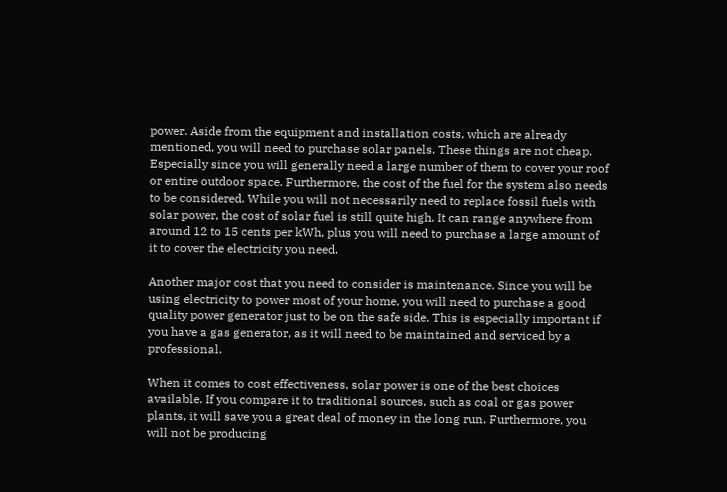power. Aside from the equipment and installation costs, which are already mentioned, you will need to purchase solar panels. These things are not cheap. Especially since you will generally need a large number of them to cover your roof or entire outdoor space. Furthermore, the cost of the fuel for the system also needs to be considered. While you will not necessarily need to replace fossil fuels with solar power, the cost of solar fuel is still quite high. It can range anywhere from around 12 to 15 cents per kWh, plus you will need to purchase a large amount of it to cover the electricity you need.

Another major cost that you need to consider is maintenance. Since you will be using electricity to power most of your home, you will need to purchase a good quality power generator just to be on the safe side. This is especially important if you have a gas generator, as it will need to be maintained and serviced by a professional.

When it comes to cost effectiveness, solar power is one of the best choices available. If you compare it to traditional sources, such as coal or gas power plants, it will save you a great deal of money in the long run. Furthermore, you will not be producing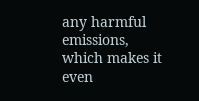any harmful emissions, which makes it even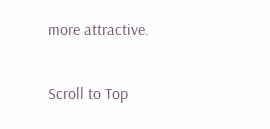more attractive.

Scroll to Top